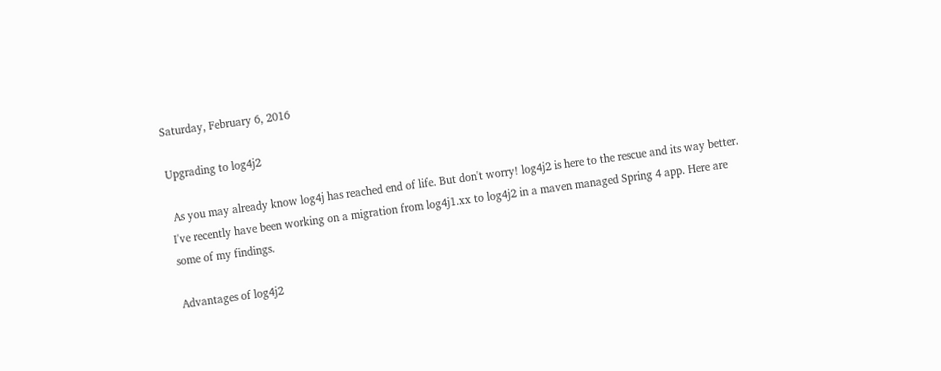Saturday, February 6, 2016

Upgrading to log4j2

 As you may already know log4j has reached end of life. But don't worry! log4j2 is here to the rescue and its way better. I've recently have been working on a migration from log4j1.xx to log4j2 in a maven managed Spring 4 app. Here are some of my findings.

Advantages of log4j2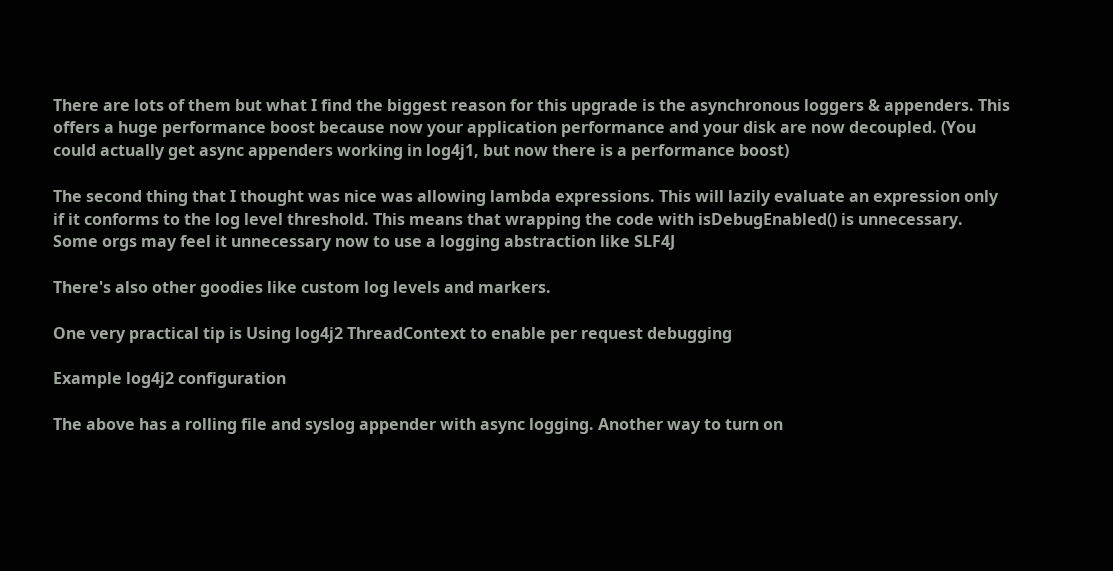There are lots of them but what I find the biggest reason for this upgrade is the asynchronous loggers & appenders. This offers a huge performance boost because now your application performance and your disk are now decoupled. (You could actually get async appenders working in log4j1, but now there is a performance boost)

The second thing that I thought was nice was allowing lambda expressions. This will lazily evaluate an expression only if it conforms to the log level threshold. This means that wrapping the code with isDebugEnabled() is unnecessary. Some orgs may feel it unnecessary now to use a logging abstraction like SLF4J

There's also other goodies like custom log levels and markers.

One very practical tip is Using log4j2 ThreadContext to enable per request debugging

Example log4j2 configuration

The above has a rolling file and syslog appender with async logging. Another way to turn on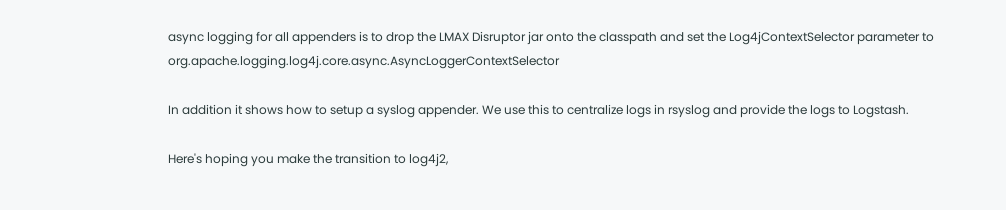async logging for all appenders is to drop the LMAX Disruptor jar onto the classpath and set the Log4jContextSelector parameter to org.apache.logging.log4j.core.async.AsyncLoggerContextSelector

In addition it shows how to setup a syslog appender. We use this to centralize logs in rsyslog and provide the logs to Logstash.

Here's hoping you make the transition to log4j2,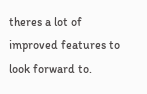theres a lot of improved features to look forward to.